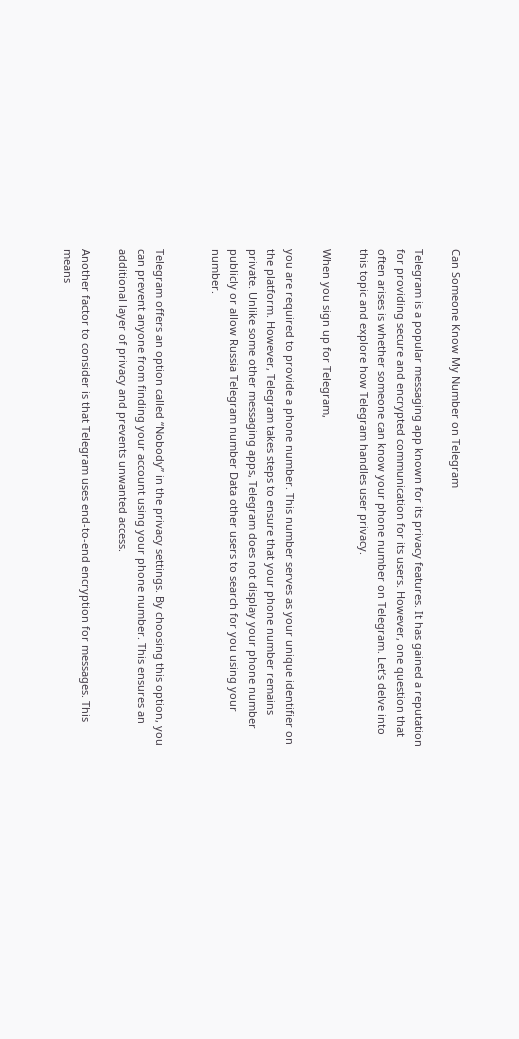Can Someone Know My Number on Telegram

Telegram is a popular messaging app known for its privacy features. It has gained a reputation for providing secure and encrypted communication for its users. However, one question that often arises is whether someone can know your phone number on Telegram. Let’s delve into this topic and explore how Telegram handles user privacy.

When you sign up for Telegram,

you are required to provide a phone number. This number serves as your unique identifier on the platform. However, Telegram takes steps to ensure that your phone number remains private. Unlike some other messaging apps, Telegram does not display your phone number publicly or allow Russia Telegram number Data other users to search for you using your number.


Telegram offers an option called “Nobody” in the privacy settings. By choosing this option, you can prevent anyone from finding your account using your phone number. This ensures an additional layer of privacy and prevents unwanted access.

Another factor to consider is that Telegram uses end-to-end encryption for messages. This means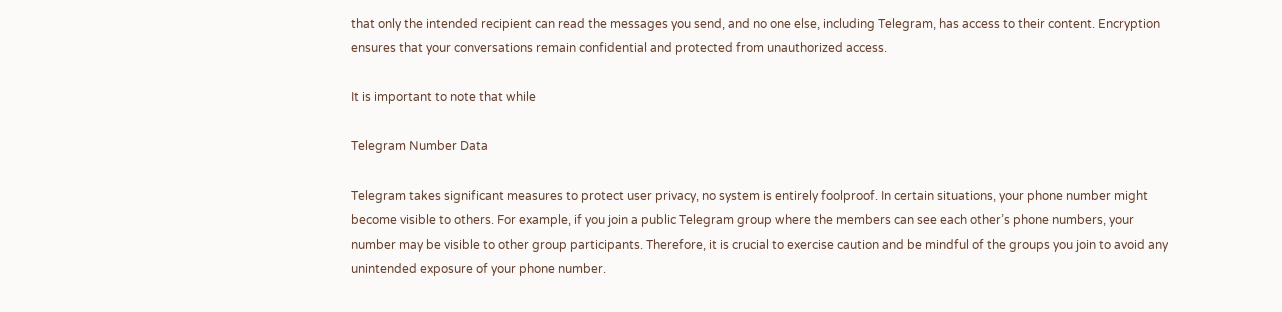that only the intended recipient can read the messages you send, and no one else, including Telegram, has access to their content. Encryption ensures that your conversations remain confidential and protected from unauthorized access.

It is important to note that while

Telegram Number Data

Telegram takes significant measures to protect user privacy, no system is entirely foolproof. In certain situations, your phone number might become visible to others. For example, if you join a public Telegram group where the members can see each other’s phone numbers, your number may be visible to other group participants. Therefore, it is crucial to exercise caution and be mindful of the groups you join to avoid any unintended exposure of your phone number.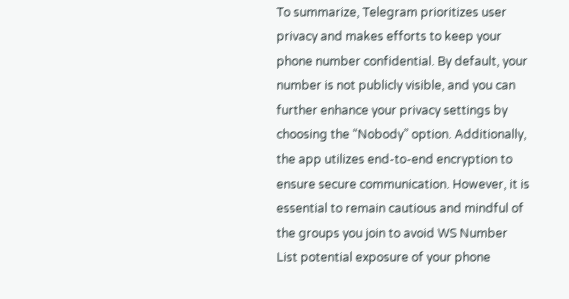To summarize, Telegram prioritizes user privacy and makes efforts to keep your phone number confidential. By default, your number is not publicly visible, and you can further enhance your privacy settings by choosing the “Nobody” option. Additionally, the app utilizes end-to-end encryption to ensure secure communication. However, it is essential to remain cautious and mindful of the groups you join to avoid WS Number List potential exposure of your phone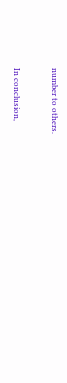number to others.

In conclusion,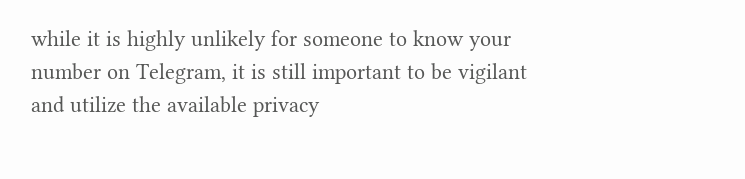while it is highly unlikely for someone to know your number on Telegram, it is still important to be vigilant and utilize the available privacy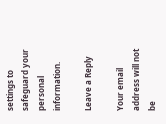settings to safeguard your personal information.

Leave a Reply

Your email address will not be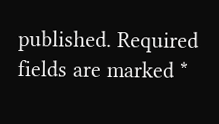published. Required fields are marked *